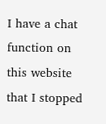I have a chat function on this website that I stopped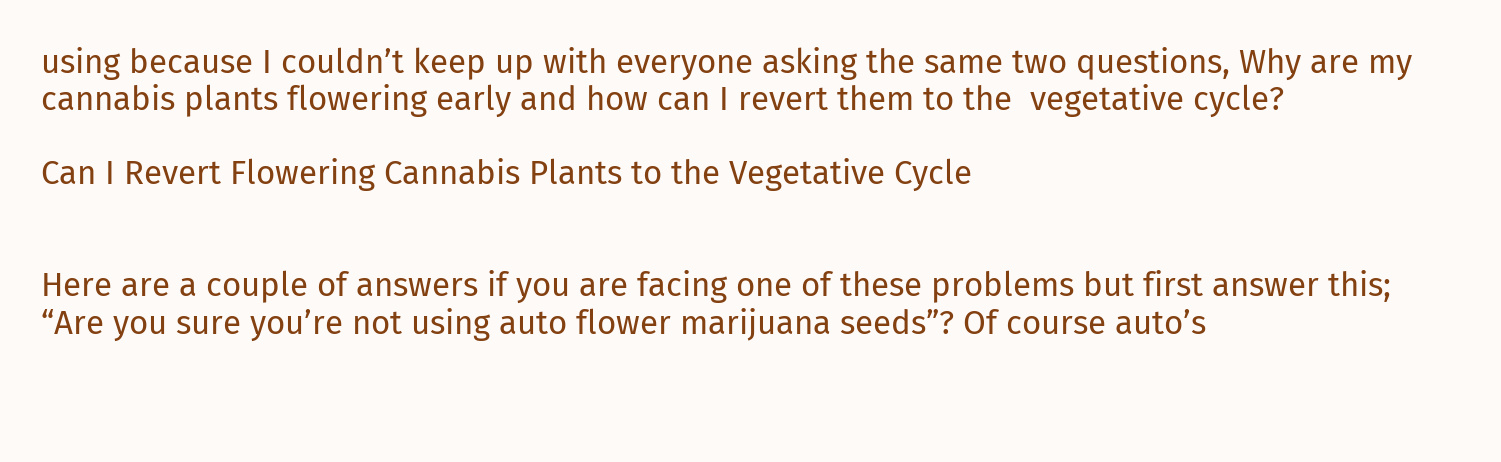using because I couldn’t keep up with everyone asking the same two questions, Why are my cannabis plants flowering early and how can I revert them to the  vegetative cycle?

Can I Revert Flowering Cannabis Plants to the Vegetative Cycle


Here are a couple of answers if you are facing one of these problems but first answer this;  “Are you sure you’re not using auto flower marijuana seeds”? Of course auto’s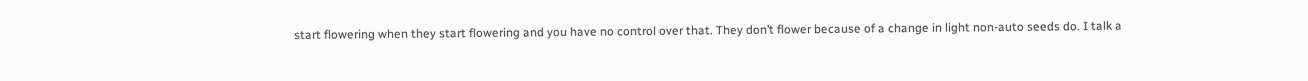start flowering when they start flowering and you have no control over that. They don’t flower because of a change in light non-auto seeds do. I talk a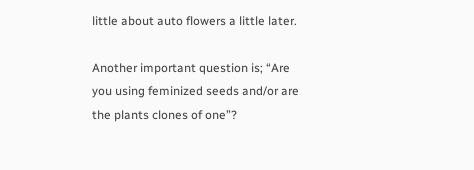little about auto flowers a little later.

Another important question is; “Are you using feminized seeds and/or are the plants clones of one”?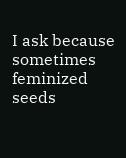I ask because sometimes feminized seeds